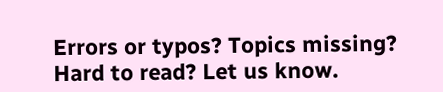Errors or typos? Topics missing? Hard to read? Let us know.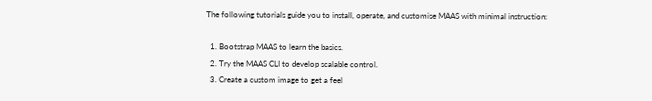The following tutorials guide you to install, operate, and customise MAAS with minimal instruction:

  1. Bootstrap MAAS to learn the basics.
  2. Try the MAAS CLI to develop scalable control.
  3. Create a custom image to get a feel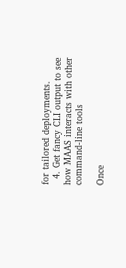for tailored deployments.
  4. Get fancy CLI output to see how MAAS interacts with other command-line tools

Once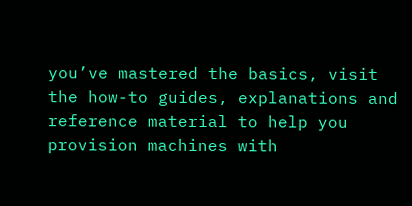you’ve mastered the basics, visit the how-to guides, explanations and reference material to help you provision machines with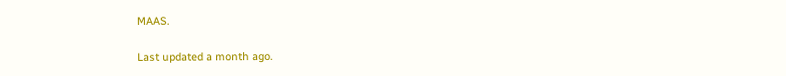MAAS.

Last updated a month ago.